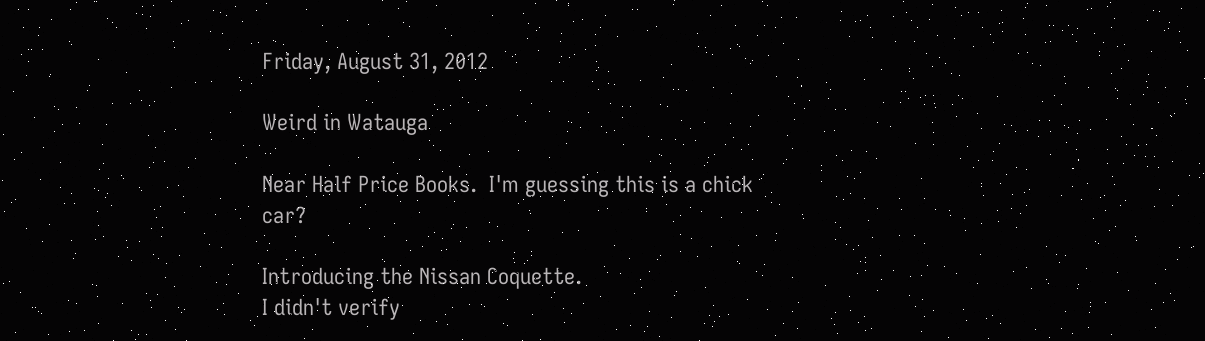Friday, August 31, 2012

Weird in Watauga

Near Half Price Books.  I'm guessing this is a chick car?

Introducing the Nissan Coquette.
I didn't verify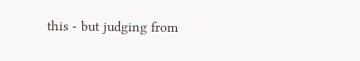this - but judging from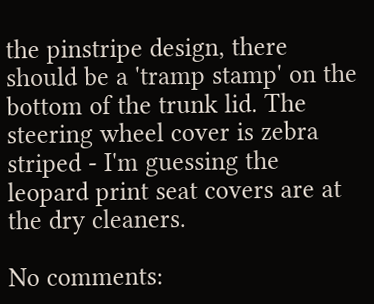the pinstripe design, there should be a 'tramp stamp' on the bottom of the trunk lid. The steering wheel cover is zebra striped - I'm guessing the leopard print seat covers are at the dry cleaners.

No comments: